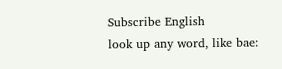Subscribe English
look up any word, like bae: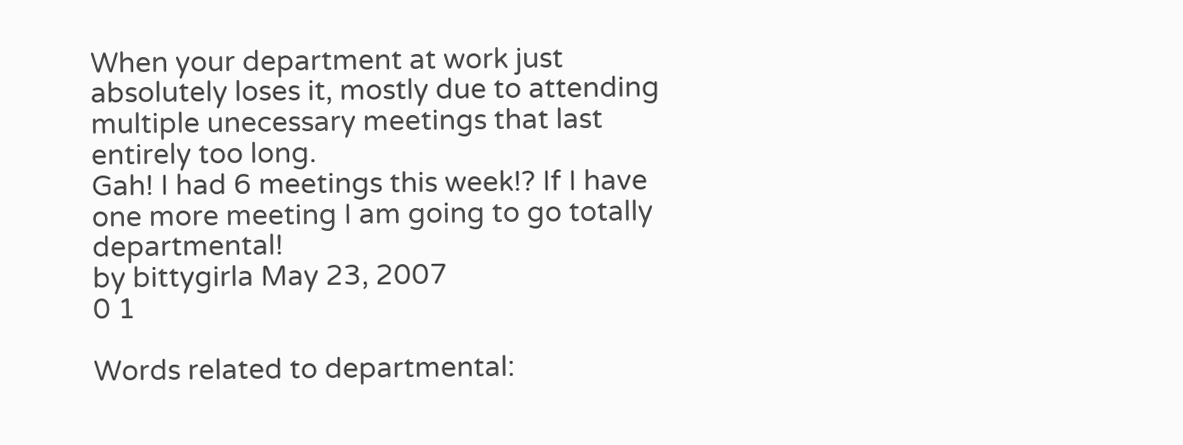When your department at work just absolutely loses it, mostly due to attending multiple unecessary meetings that last entirely too long.
Gah! I had 6 meetings this week!? If I have one more meeting I am going to go totally departmental!
by bittygirla May 23, 2007
0 1

Words related to departmental: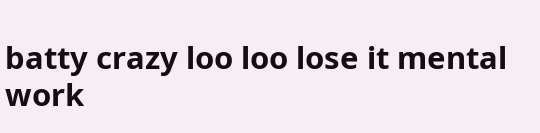batty crazy loo loo lose it mental work